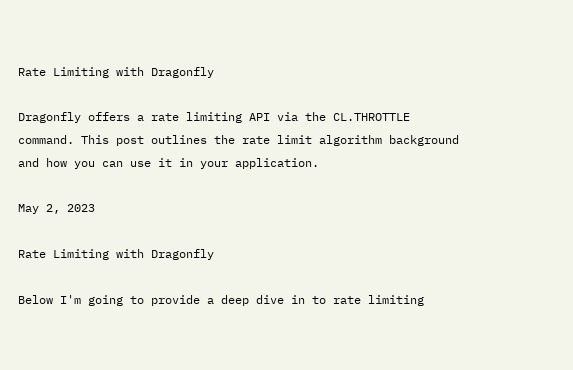Rate Limiting with Dragonfly

Dragonfly offers a rate limiting API via the CL.THROTTLE command. This post outlines the rate limit algorithm background and how you can use it in your application.

May 2, 2023

Rate Limiting with Dragonfly

Below I'm going to provide a deep dive in to rate limiting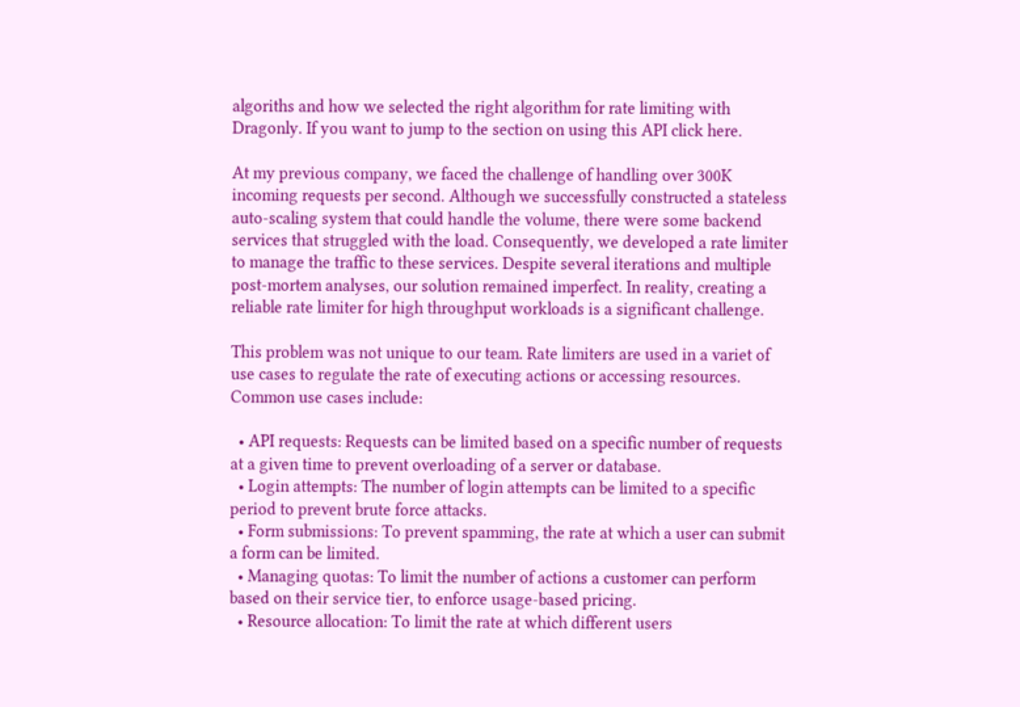algoriths and how we selected the right algorithm for rate limiting with Dragonly. If you want to jump to the section on using this API click here.

At my previous company, we faced the challenge of handling over 300K incoming requests per second. Although we successfully constructed a stateless auto-scaling system that could handle the volume, there were some backend services that struggled with the load. Consequently, we developed a rate limiter to manage the traffic to these services. Despite several iterations and multiple post-mortem analyses, our solution remained imperfect. In reality, creating a reliable rate limiter for high throughput workloads is a significant challenge.

This problem was not unique to our team. Rate limiters are used in a variet of use cases to regulate the rate of executing actions or accessing resources. Common use cases include:

  • API requests: Requests can be limited based on a specific number of requests at a given time to prevent overloading of a server or database.
  • Login attempts: The number of login attempts can be limited to a specific period to prevent brute force attacks.
  • Form submissions: To prevent spamming, the rate at which a user can submit a form can be limited.
  • Managing quotas: To limit the number of actions a customer can perform based on their service tier, to enforce usage-based pricing.
  • Resource allocation: To limit the rate at which different users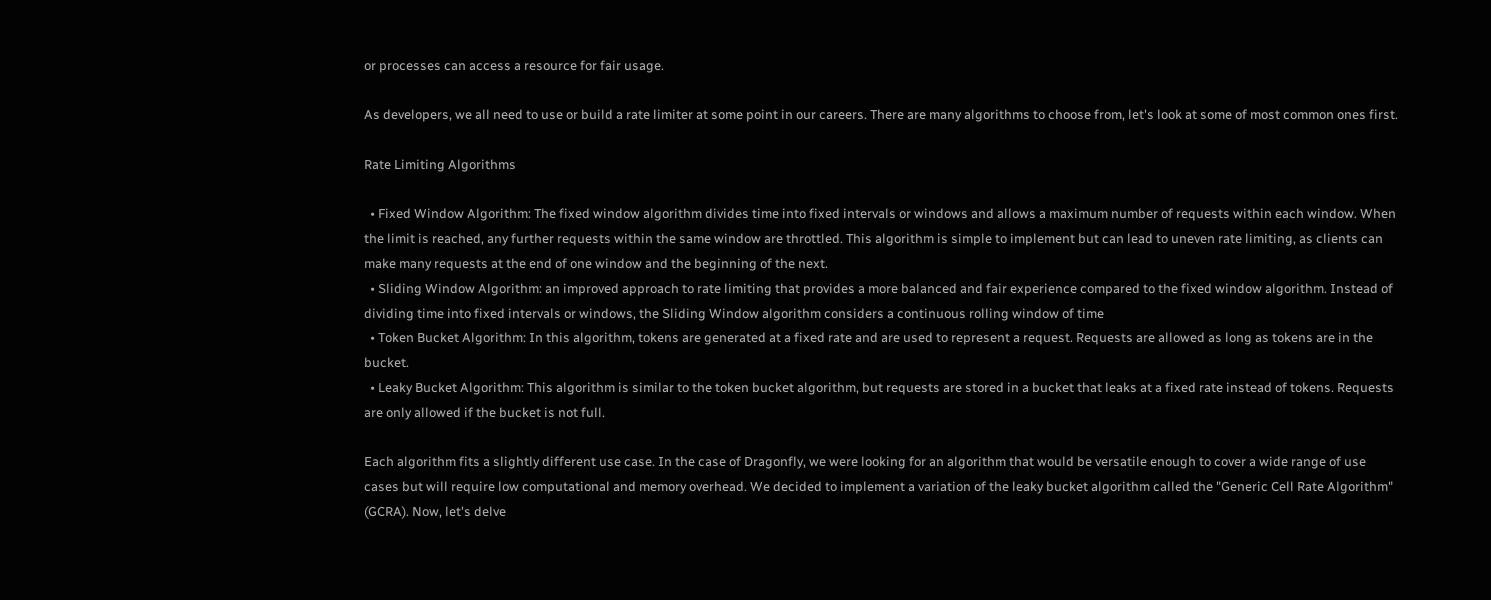or processes can access a resource for fair usage.

As developers, we all need to use or build a rate limiter at some point in our careers. There are many algorithms to choose from, let's look at some of most common ones first.

Rate Limiting Algorithms

  • Fixed Window Algorithm: The fixed window algorithm divides time into fixed intervals or windows and allows a maximum number of requests within each window. When the limit is reached, any further requests within the same window are throttled. This algorithm is simple to implement but can lead to uneven rate limiting, as clients can make many requests at the end of one window and the beginning of the next.
  • Sliding Window Algorithm: an improved approach to rate limiting that provides a more balanced and fair experience compared to the fixed window algorithm. Instead of dividing time into fixed intervals or windows, the Sliding Window algorithm considers a continuous rolling window of time
  • Token Bucket Algorithm: In this algorithm, tokens are generated at a fixed rate and are used to represent a request. Requests are allowed as long as tokens are in the bucket.
  • Leaky Bucket Algorithm: This algorithm is similar to the token bucket algorithm, but requests are stored in a bucket that leaks at a fixed rate instead of tokens. Requests are only allowed if the bucket is not full.

Each algorithm fits a slightly different use case. In the case of Dragonfly, we were looking for an algorithm that would be versatile enough to cover a wide range of use cases but will require low computational and memory overhead. We decided to implement a variation of the leaky bucket algorithm called the "Generic Cell Rate Algorithm" (GCRA). Now, let's delve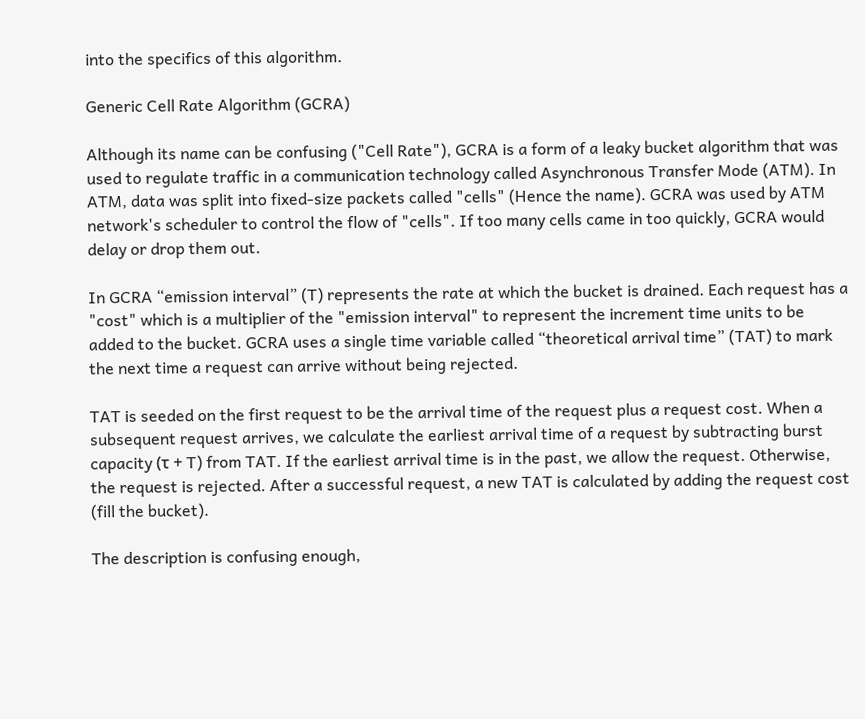into the specifics of this algorithm.

Generic Cell Rate Algorithm (GCRA)

Although its name can be confusing ("Cell Rate"), GCRA is a form of a leaky bucket algorithm that was used to regulate traffic in a communication technology called Asynchronous Transfer Mode (ATM). In ATM, data was split into fixed-size packets called "cells" (Hence the name). GCRA was used by ATM network's scheduler to control the flow of "cells". If too many cells came in too quickly, GCRA would delay or drop them out.

In GCRA “emission interval” (T) represents the rate at which the bucket is drained. Each request has a "cost" which is a multiplier of the "emission interval" to represent the increment time units to be added to the bucket. GCRA uses a single time variable called “theoretical arrival time” (TAT) to mark the next time a request can arrive without being rejected.

TAT is seeded on the first request to be the arrival time of the request plus a request cost. When a subsequent request arrives, we calculate the earliest arrival time of a request by subtracting burst capacity (τ + T) from TAT. If the earliest arrival time is in the past, we allow the request. Otherwise, the request is rejected. After a successful request, a new TAT is calculated by adding the request cost (fill the bucket).

The description is confusing enough,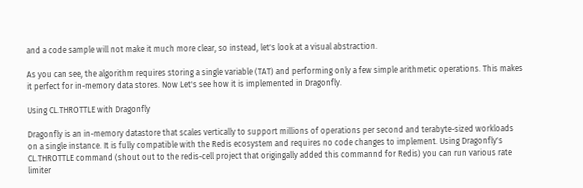and a code sample will not make it much more clear, so instead, let's look at a visual abstraction.

As you can see, the algorithm requires storing a single variable (TAT) and performing only a few simple arithmetic operations. This makes it perfect for in-memory data stores. Now Let's see how it is implemented in Dragonfly.

Using CL.THROTTLE with Dragonfly

Dragonfly is an in-memory datastore that scales vertically to support millions of operations per second and terabyte-sized workloads on a single instance. It is fully compatible with the Redis ecosystem and requires no code changes to implement. Using Dragonfly's CL.THROTTLE command (shout out to the redis-cell project that origingally added this commannd for Redis) you can run various rate limiter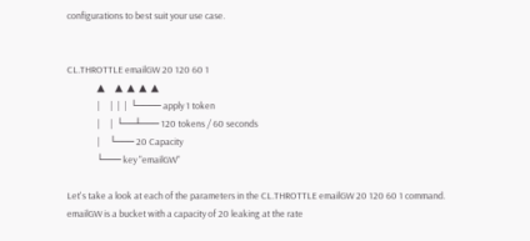configurations to best suit your use case.


CL.THROTTLE emailGW 20 120 60 1
               ▲     ▲  ▲  ▲  ▲
               |     |  |  |  └──── apply 1 token
               |     |  └──┴─── 120 tokens / 60 seconds
               |     └─── 20 Capacity
               └─── key "emailGW"

Let's take a look at each of the parameters in the CL.THROTTLE emailGW 20 120 60 1 command. emailGW is a bucket with a capacity of 20 leaking at the rate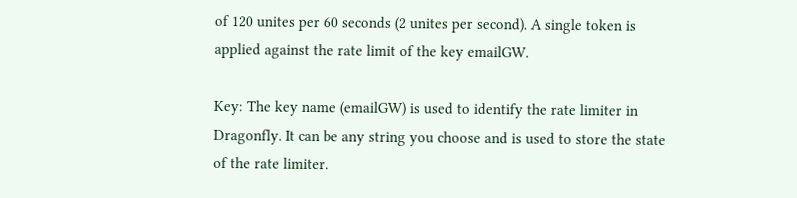of 120 unites per 60 seconds (2 unites per second). A single token is applied against the rate limit of the key emailGW.

Key: The key name (emailGW) is used to identify the rate limiter in Dragonfly. It can be any string you choose and is used to store the state of the rate limiter.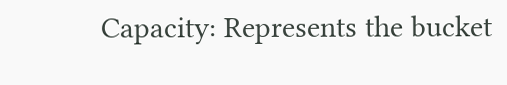Capacity: Represents the bucket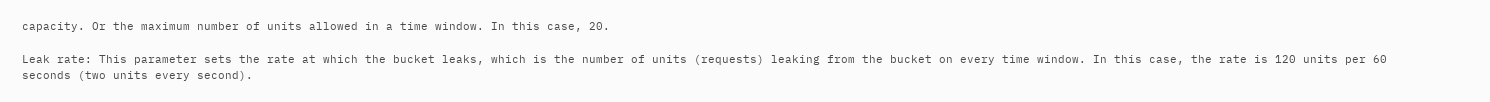capacity. Or the maximum number of units allowed in a time window. In this case, 20.

Leak rate: This parameter sets the rate at which the bucket leaks, which is the number of units (requests) leaking from the bucket on every time window. In this case, the rate is 120 units per 60 seconds (two units every second).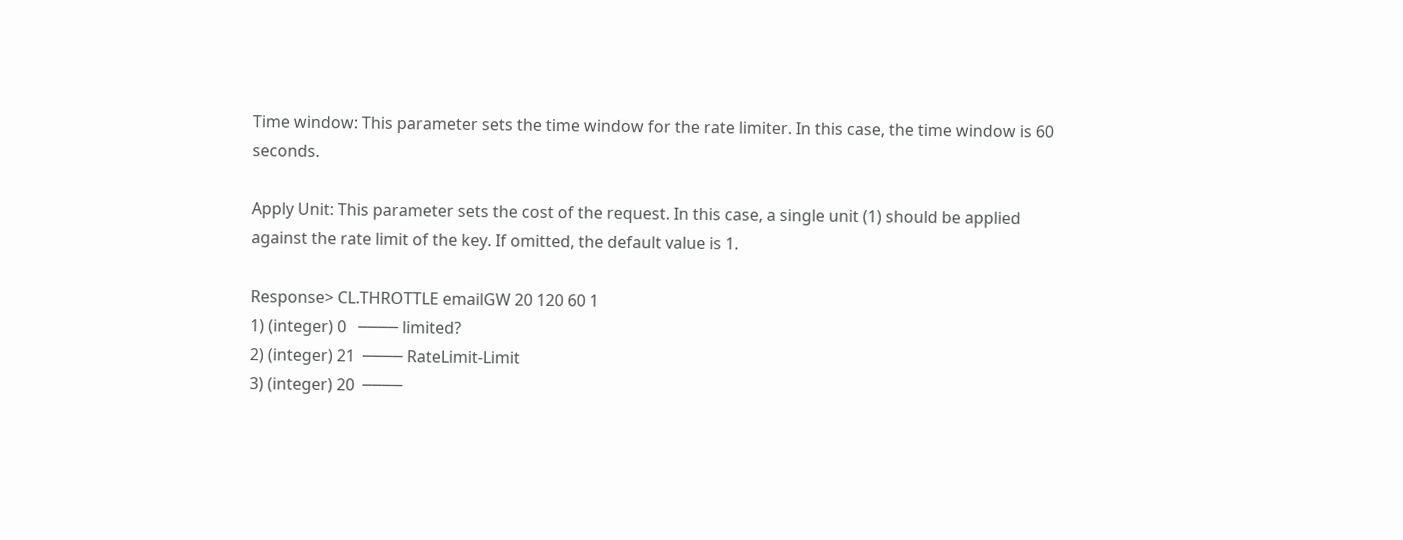Time window: This parameter sets the time window for the rate limiter. In this case, the time window is 60 seconds.

Apply Unit: This parameter sets the cost of the request. In this case, a single unit (1) should be applied against the rate limit of the key. If omitted, the default value is 1.

Response> CL.THROTTLE emailGW 20 120 60 1
1) (integer) 0   ──── limited?
2) (integer) 21  ──── RateLimit-Limit
3) (integer) 20  ────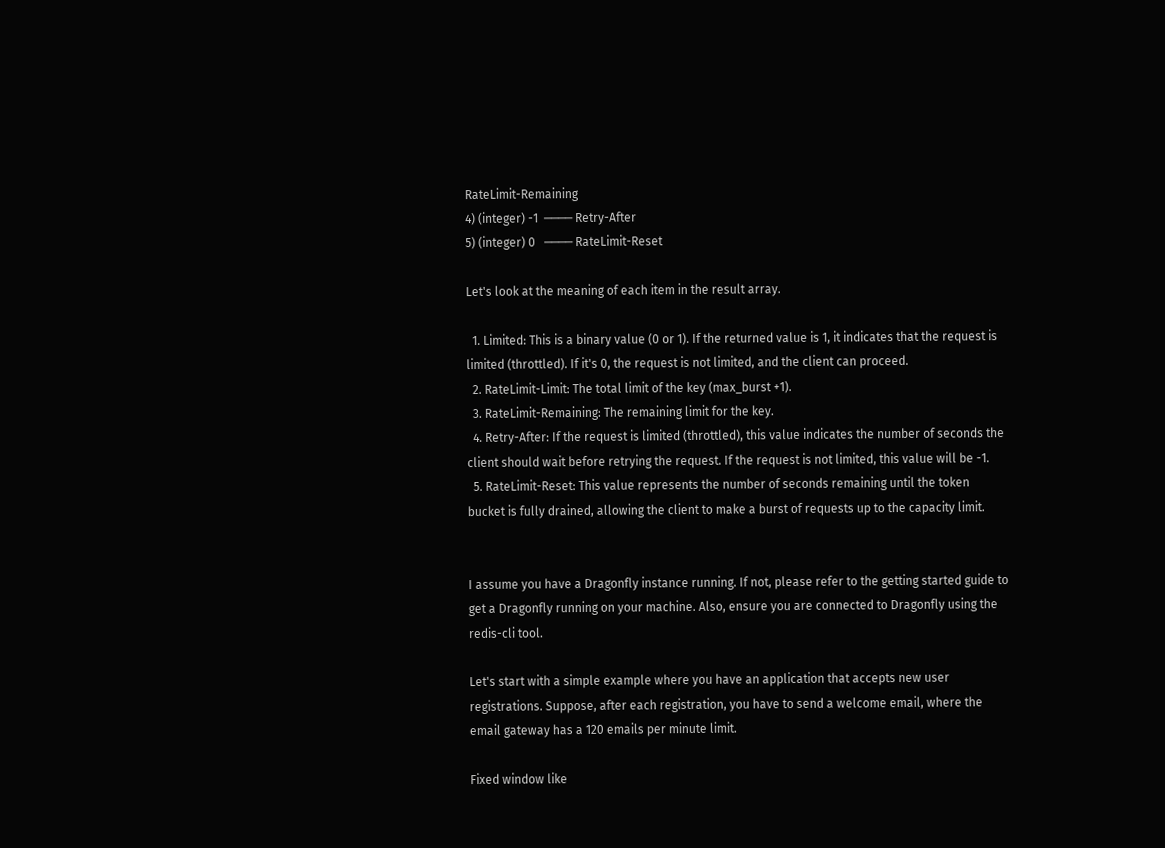RateLimit-Remaining
4) (integer) -1  ──── Retry-After
5) (integer) 0   ──── RateLimit-Reset

Let's look at the meaning of each item in the result array.

  1. Limited: This is a binary value (0 or 1). If the returned value is 1, it indicates that the request is limited (throttled). If it's 0, the request is not limited, and the client can proceed.
  2. RateLimit-Limit: The total limit of the key (max_burst +1).
  3. RateLimit-Remaining: The remaining limit for the key.
  4. Retry-After: If the request is limited (throttled), this value indicates the number of seconds the client should wait before retrying the request. If the request is not limited, this value will be -1.
  5. RateLimit-Reset: This value represents the number of seconds remaining until the token bucket is fully drained, allowing the client to make a burst of requests up to the capacity limit.


I assume you have a Dragonfly instance running. If not, please refer to the getting started guide to get a Dragonfly running on your machine. Also, ensure you are connected to Dragonfly using the redis-cli tool.

Let's start with a simple example where you have an application that accepts new user registrations. Suppose, after each registration, you have to send a welcome email, where the email gateway has a 120 emails per minute limit.

Fixed window like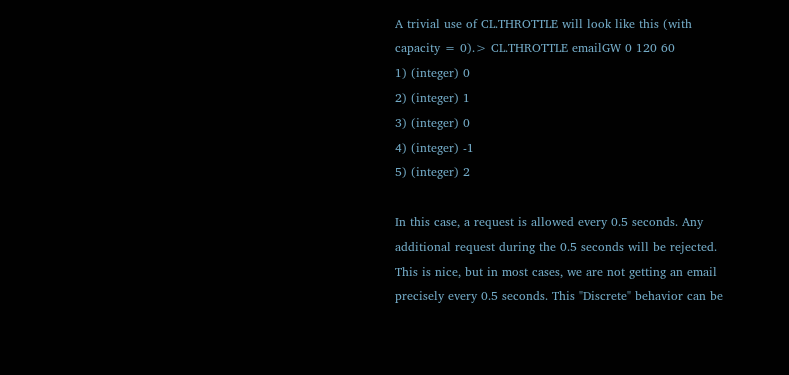A trivial use of CL.THROTTLE will look like this (with capacity = 0).> CL.THROTTLE emailGW 0 120 60
1) (integer) 0
2) (integer) 1
3) (integer) 0
4) (integer) -1
5) (integer) 2

In this case, a request is allowed every 0.5 seconds. Any additional request during the 0.5 seconds will be rejected. This is nice, but in most cases, we are not getting an email precisely every 0.5 seconds. This "Discrete" behavior can be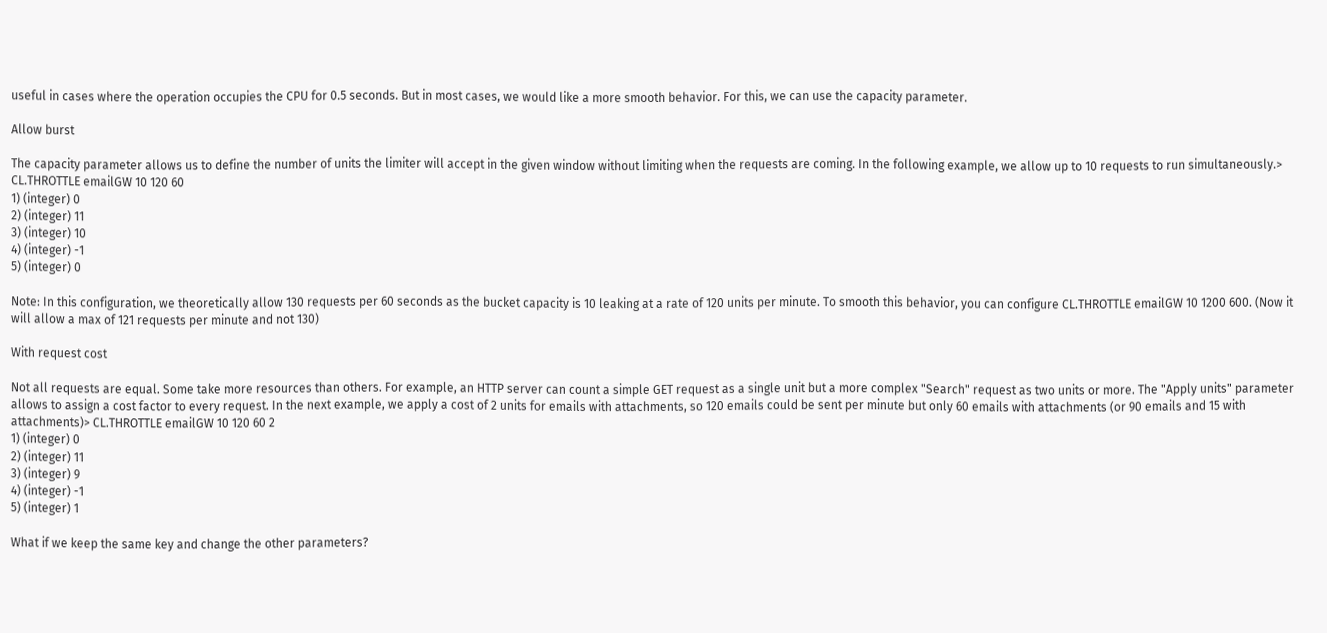useful in cases where the operation occupies the CPU for 0.5 seconds. But in most cases, we would like a more smooth behavior. For this, we can use the capacity parameter.

Allow burst

The capacity parameter allows us to define the number of units the limiter will accept in the given window without limiting when the requests are coming. In the following example, we allow up to 10 requests to run simultaneously.> CL.THROTTLE emailGW 10 120 60
1) (integer) 0
2) (integer) 11
3) (integer) 10
4) (integer) -1
5) (integer) 0

Note: In this configuration, we theoretically allow 130 requests per 60 seconds as the bucket capacity is 10 leaking at a rate of 120 units per minute. To smooth this behavior, you can configure CL.THROTTLE emailGW 10 1200 600. (Now it will allow a max of 121 requests per minute and not 130)

With request cost

Not all requests are equal. Some take more resources than others. For example, an HTTP server can count a simple GET request as a single unit but a more complex "Search" request as two units or more. The "Apply units" parameter allows to assign a cost factor to every request. In the next example, we apply a cost of 2 units for emails with attachments, so 120 emails could be sent per minute but only 60 emails with attachments (or 90 emails and 15 with attachments)> CL.THROTTLE emailGW 10 120 60 2
1) (integer) 0
2) (integer) 11
3) (integer) 9
4) (integer) -1
5) (integer) 1

What if we keep the same key and change the other parameters?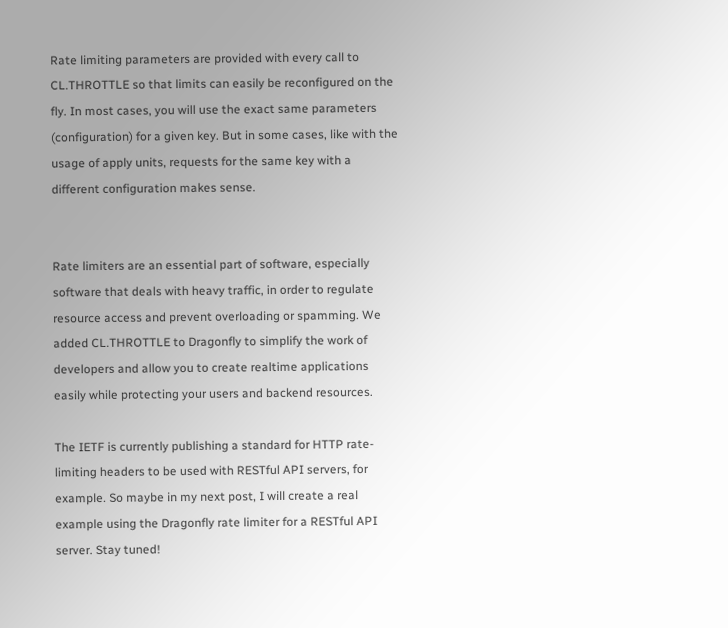Rate limiting parameters are provided with every call to CL.THROTTLE so that limits can easily be reconfigured on the fly. In most cases, you will use the exact same parameters (configuration) for a given key. But in some cases, like with the usage of apply units, requests for the same key with a different configuration makes sense.


Rate limiters are an essential part of software, especially software that deals with heavy traffic, in order to regulate resource access and prevent overloading or spamming. We added CL.THROTTLE to Dragonfly to simplify the work of developers and allow you to create realtime applications easily while protecting your users and backend resources.

The IETF is currently publishing a standard for HTTP rate-limiting headers to be used with RESTful API servers, for example. So maybe in my next post, I will create a real example using the Dragonfly rate limiter for a RESTful API server. Stay tuned!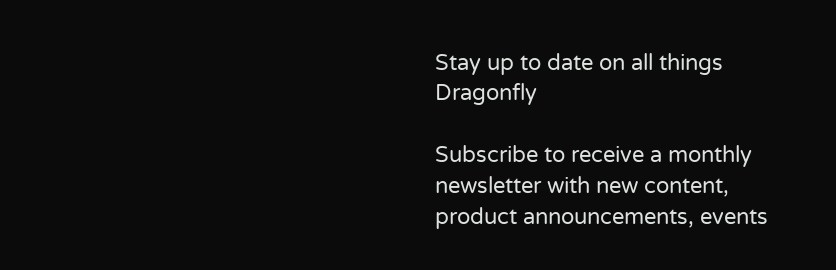Stay up to date on all things Dragonfly

Subscribe to receive a monthly newsletter with new content, product announcements, events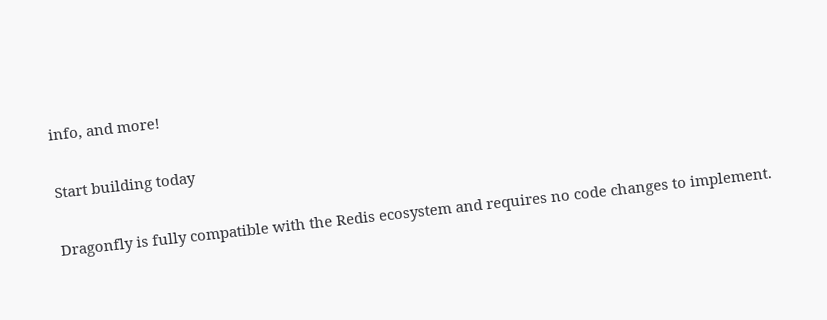info, and more!

Start building today

Dragonfly is fully compatible with the Redis ecosystem and requires no code changes to implement.